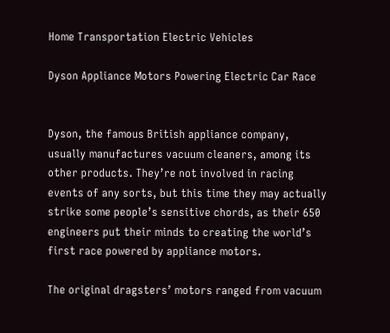Home Transportation Electric Vehicles

Dyson Appliance Motors Powering Electric Car Race


Dyson, the famous British appliance company, usually manufactures vacuum cleaners, among its other products. They’re not involved in racing events of any sorts, but this time they may actually strike some people’s sensitive chords, as their 650 engineers put their minds to creating the world’s first race powered by appliance motors.

The original dragsters’ motors ranged from vacuum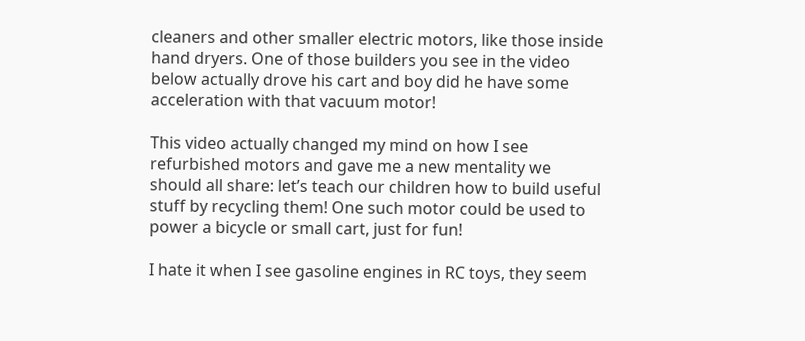cleaners and other smaller electric motors, like those inside hand dryers. One of those builders you see in the video below actually drove his cart and boy did he have some acceleration with that vacuum motor!

This video actually changed my mind on how I see refurbished motors and gave me a new mentality we should all share: let’s teach our children how to build useful stuff by recycling them! One such motor could be used to power a bicycle or small cart, just for fun!

I hate it when I see gasoline engines in RC toys, they seem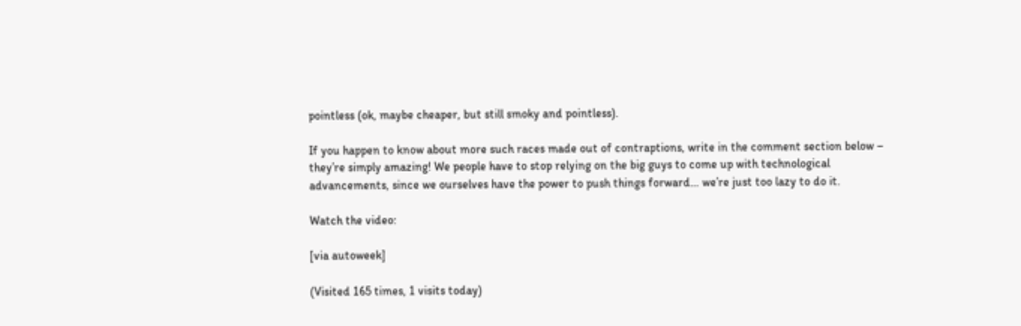pointless (ok, maybe cheaper, but still smoky and pointless).

If you happen to know about more such races made out of contraptions, write in the comment section below – they’re simply amazing! We people have to stop relying on the big guys to come up with technological advancements, since we ourselves have the power to push things forward… we’re just too lazy to do it.

Watch the video:

[via autoweek]

(Visited 165 times, 1 visits today)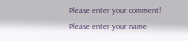Please enter your comment!
Please enter your name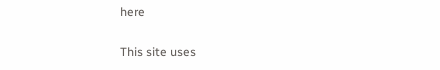here

This site uses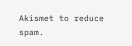Akismet to reduce spam.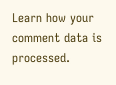Learn how your comment data is processed.